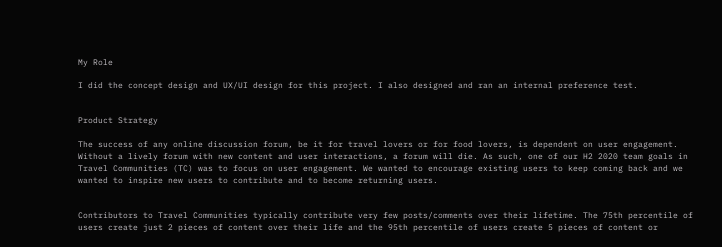My Role

I did the concept design and UX/UI design for this project. I also designed and ran an internal preference test.


Product Strategy

The success of any online discussion forum, be it for travel lovers or for food lovers, is dependent on user engagement. Without a lively forum with new content and user interactions, a forum will die. As such, one of our H2 2020 team goals in Travel Communities (TC) was to focus on user engagement. We wanted to encourage existing users to keep coming back and we wanted to inspire new users to contribute and to become returning users.


Contributors to Travel Communities typically contribute very few posts/comments over their lifetime. The 75th percentile of users create just 2 pieces of content over their life and the 95th percentile of users create 5 pieces of content or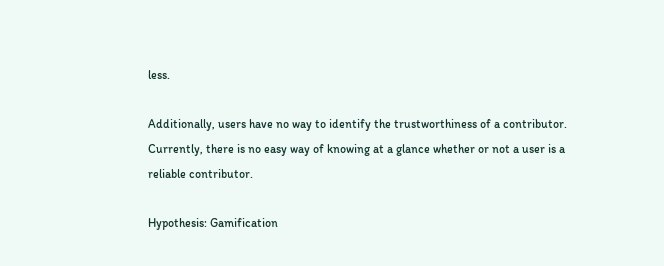less.

Additionally, users have no way to identify the trustworthiness of a contributor. Currently, there is no easy way of knowing at a glance whether or not a user is a reliable contributor.

Hypothesis: Gamification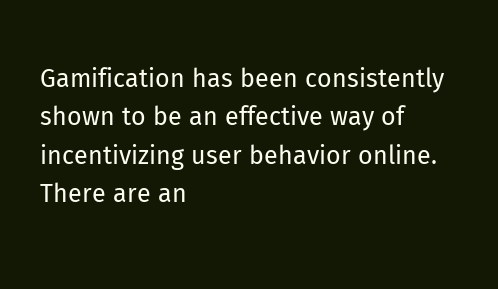Gamification has been consistently shown to be an effective way of incentivizing user behavior online. There are an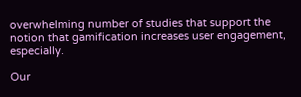overwhelming number of studies that support the notion that gamification increases user engagement, especially.

Our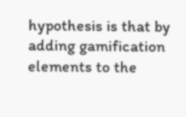hypothesis is that by adding gamification elements to the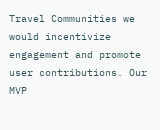Travel Communities we would incentivize engagement and promote user contributions. Our MVP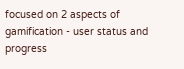focused on 2 aspects of gamification - user status and progress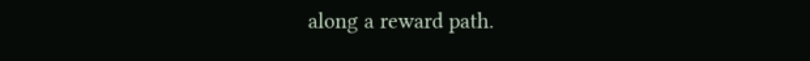along a reward path.